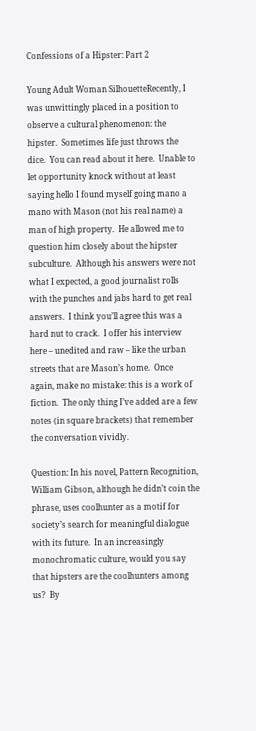Confessions of a Hipster: Part 2

Young Adult Woman SilhouetteRecently, I was unwittingly placed in a position to observe a cultural phenomenon: the hipster.  Sometimes life just throws the dice.  You can read about it here.  Unable to let opportunity knock without at least saying hello I found myself going mano a mano with Mason (not his real name) a man of high property.  He allowed me to question him closely about the hipster subculture.  Although his answers were not what I expected, a good journalist rolls with the punches and jabs hard to get real answers.  I think you’ll agree this was a hard nut to crack.  I offer his interview here – unedited and raw – like the urban streets that are Mason’s home.  Once again, make no mistake: this is a work of fiction.  The only thing I’ve added are a few notes (in square brackets) that remember the conversation vividly.

Question: In his novel, Pattern Recognition, William Gibson, although he didn’t coin the phrase, uses coolhunter as a motif for society’s search for meaningful dialogue with its future.  In an increasingly monochromatic culture, would you say that hipsters are the coolhunters among us?  By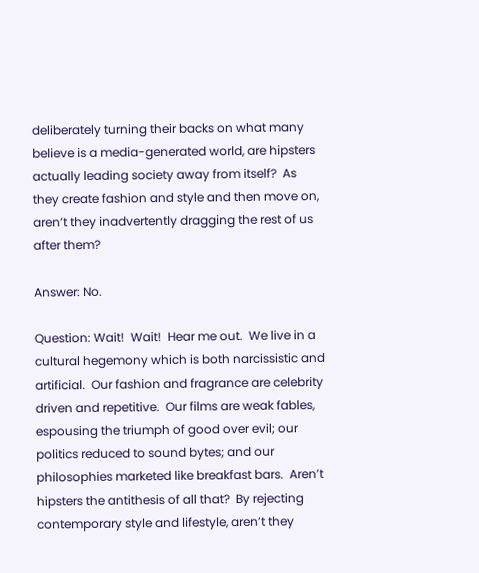deliberately turning their backs on what many believe is a media-generated world, are hipsters actually leading society away from itself?  As they create fashion and style and then move on, aren’t they inadvertently dragging the rest of us after them?

Answer: No.

Question: Wait!  Wait!  Hear me out.  We live in a cultural hegemony which is both narcissistic and artificial.  Our fashion and fragrance are celebrity driven and repetitive.  Our films are weak fables, espousing the triumph of good over evil; our politics reduced to sound bytes; and our philosophies marketed like breakfast bars.  Aren’t hipsters the antithesis of all that?  By rejecting contemporary style and lifestyle, aren’t they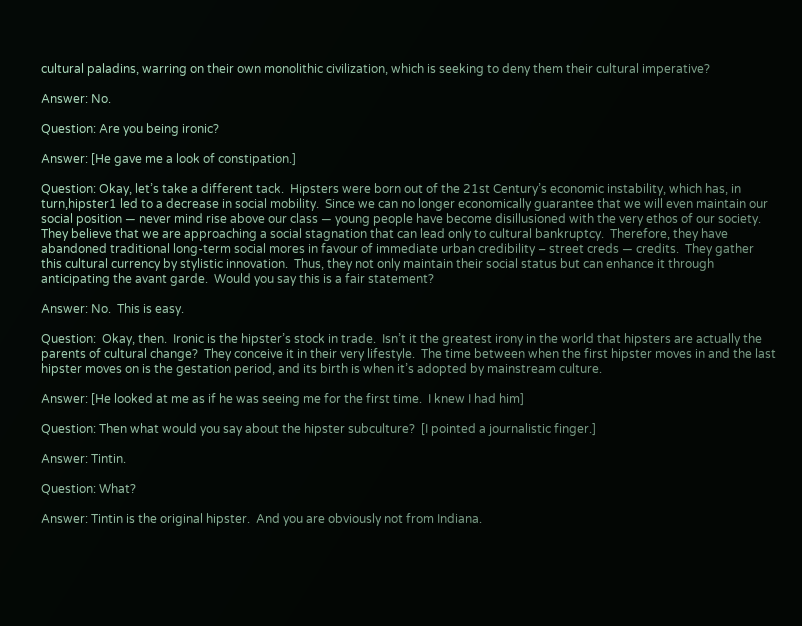cultural paladins, warring on their own monolithic civilization, which is seeking to deny them their cultural imperative?

Answer: No.

Question: Are you being ironic?

Answer: [He gave me a look of constipation.]

Question: Okay, let’s take a different tack.  Hipsters were born out of the 21st Century’s economic instability, which has, in turn,hipster1 led to a decrease in social mobility.  Since we can no longer economically guarantee that we will even maintain our social position — never mind rise above our class — young people have become disillusioned with the very ethos of our society.  They believe that we are approaching a social stagnation that can lead only to cultural bankruptcy.  Therefore, they have abandoned traditional long-term social mores in favour of immediate urban credibility – street creds — credits.  They gather this cultural currency by stylistic innovation.  Thus, they not only maintain their social status but can enhance it through anticipating the avant garde.  Would you say this is a fair statement?

Answer: No.  This is easy.

Question:  Okay, then.  Ironic is the hipster’s stock in trade.  Isn’t it the greatest irony in the world that hipsters are actually the parents of cultural change?  They conceive it in their very lifestyle.  The time between when the first hipster moves in and the last hipster moves on is the gestation period, and its birth is when it’s adopted by mainstream culture.

Answer: [He looked at me as if he was seeing me for the first time.  I knew I had him]

Question: Then what would you say about the hipster subculture?  [I pointed a journalistic finger.]

Answer: Tintin.

Question: What?

Answer: Tintin is the original hipster.  And you are obviously not from Indiana.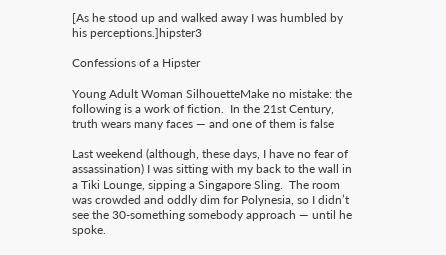[As he stood up and walked away I was humbled by his perceptions.]hipster3

Confessions of a Hipster

Young Adult Woman SilhouetteMake no mistake: the following is a work of fiction.  In the 21st Century, truth wears many faces — and one of them is false

Last weekend (although, these days, I have no fear of assassination) I was sitting with my back to the wall in a Tiki Lounge, sipping a Singapore Sling.  The room was crowded and oddly dim for Polynesia, so I didn’t see the 30-something somebody approach — until he spoke.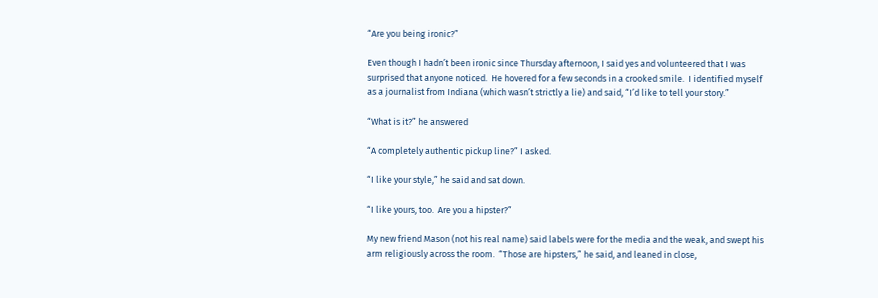“Are you being ironic?”

Even though I hadn’t been ironic since Thursday afternoon, I said yes and volunteered that I was surprised that anyone noticed.  He hovered for a few seconds in a crooked smile.  I identified myself as a journalist from Indiana (which wasn’t strictly a lie) and said, “I’d like to tell your story.”

“What is it?” he answered

“A completely authentic pickup line?” I asked.

“I like your style,” he said and sat down.

“I like yours, too.  Are you a hipster?”

My new friend Mason (not his real name) said labels were for the media and the weak, and swept his arm religiously across the room.  “Those are hipsters,” he said, and leaned in close,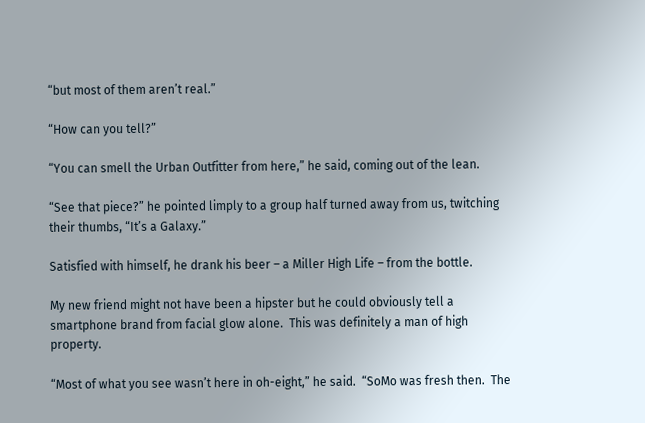“but most of them aren’t real.”

“How can you tell?”

“You can smell the Urban Outfitter from here,” he said, coming out of the lean.

“See that piece?” he pointed limply to a group half turned away from us, twitching their thumbs, “It’s a Galaxy.”

Satisfied with himself, he drank his beer – a Miller High Life – from the bottle.

My new friend might not have been a hipster but he could obviously tell a smartphone brand from facial glow alone.  This was definitely a man of high property.

“Most of what you see wasn’t here in oh-eight,” he said.  “SoMo was fresh then.  The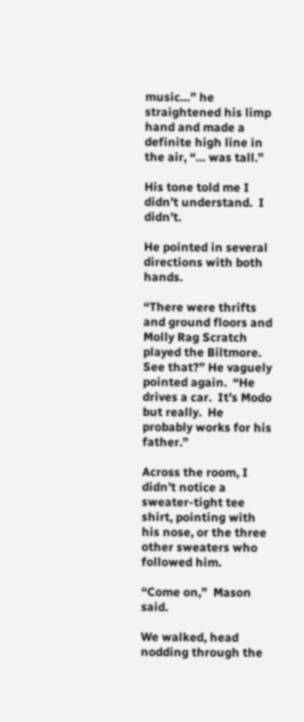music…” he straightened his limp hand and made a definite high line in the air, “… was tall.”

His tone told me I didn’t understand.  I didn’t.

He pointed in several directions with both hands.

“There were thrifts and ground floors and Molly Rag Scratch played the Biltmore.  See that?” He vaguely pointed again.  “He drives a car.  It’s Modo but really.  He probably works for his father.”

Across the room, I didn’t notice a sweater-tight tee shirt, pointing with his nose, or the three other sweaters who followed him.

“Come on,”  Mason said.

We walked, head nodding through the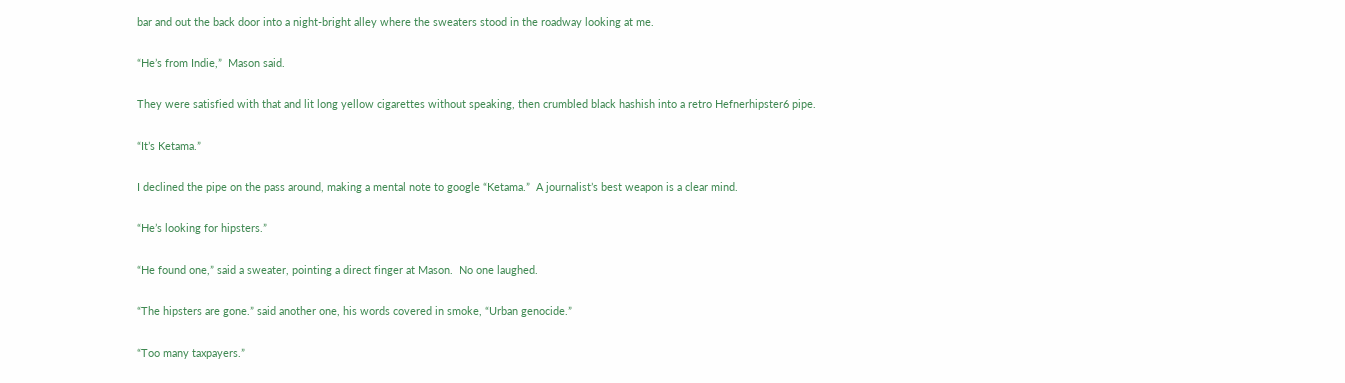bar and out the back door into a night-bright alley where the sweaters stood in the roadway looking at me.

“He’s from Indie,”  Mason said.

They were satisfied with that and lit long yellow cigarettes without speaking, then crumbled black hashish into a retro Hefnerhipster6 pipe.

“It’s Ketama.”

I declined the pipe on the pass around, making a mental note to google “Ketama.”  A journalist’s best weapon is a clear mind.

“He’s looking for hipsters.”

“He found one,” said a sweater, pointing a direct finger at Mason.  No one laughed.

“The hipsters are gone.” said another one, his words covered in smoke, “Urban genocide.”

“Too many taxpayers.”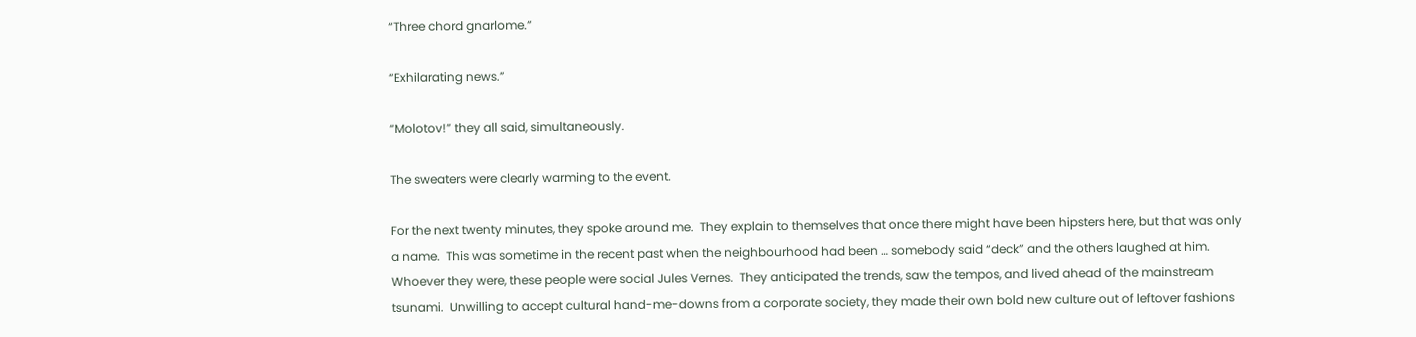“Three chord gnarlome.”

“Exhilarating news.”

“Molotov!” they all said, simultaneously.

The sweaters were clearly warming to the event.

For the next twenty minutes, they spoke around me.  They explain to themselves that once there might have been hipsters here, but that was only a name.  This was sometime in the recent past when the neighbourhood had been … somebody said “deck” and the others laughed at him.  Whoever they were, these people were social Jules Vernes.  They anticipated the trends, saw the tempos, and lived ahead of the mainstream tsunami.  Unwilling to accept cultural hand-me-downs from a corporate society, they made their own bold new culture out of leftover fashions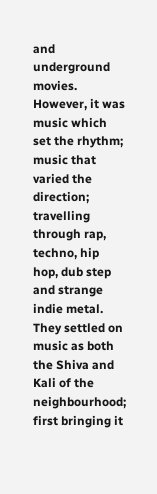and underground movies.  However, it was music which set the rhythm; music that varied the direction; travelling through rap, techno, hip hop, dub step and strange indie metal.  They settled on music as both the Shiva and Kali of the neighbourhood; first bringing it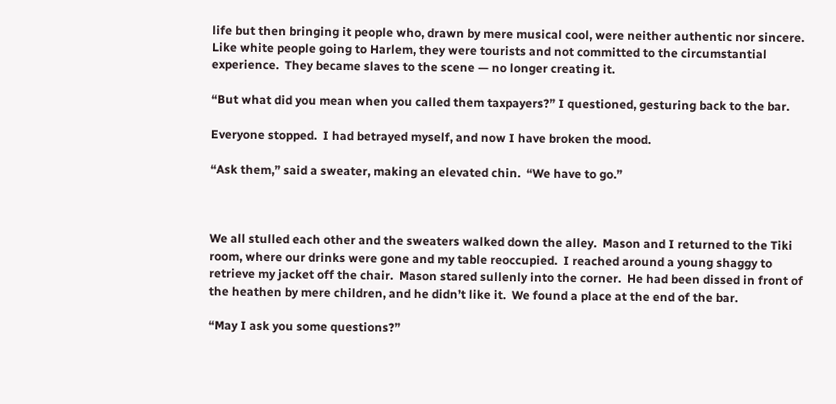life but then bringing it people who, drawn by mere musical cool, were neither authentic nor sincere.  Like white people going to Harlem, they were tourists and not committed to the circumstantial experience.  They became slaves to the scene — no longer creating it.

“But what did you mean when you called them taxpayers?” I questioned, gesturing back to the bar.

Everyone stopped.  I had betrayed myself, and now I have broken the mood.

“Ask them,” said a sweater, making an elevated chin.  “We have to go.”



We all stulled each other and the sweaters walked down the alley.  Mason and I returned to the Tiki room, where our drinks were gone and my table reoccupied.  I reached around a young shaggy to retrieve my jacket off the chair.  Mason stared sullenly into the corner.  He had been dissed in front of the heathen by mere children, and he didn’t like it.  We found a place at the end of the bar.

“May I ask you some questions?”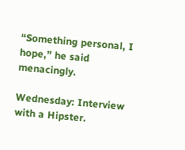“Something personal, I hope,” he said menacingly.

Wednesday: Interview with a Hipster.